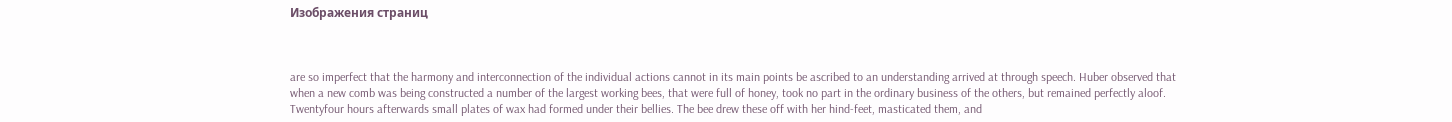Изображения страниц



are so imperfect that the harmony and interconnection of the individual actions cannot in its main points be ascribed to an understanding arrived at through speech. Huber observed that when a new comb was being constructed a number of the largest working bees, that were full of honey, took no part in the ordinary business of the others, but remained perfectly aloof. Twentyfour hours afterwards small plates of wax had formed under their bellies. The bee drew these off with her hind-feet, masticated them, and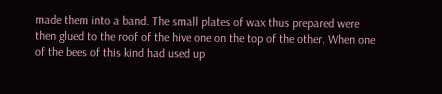made them into a band. The small plates of wax thus prepared were then glued to the roof of the hive one on the top of the other. When one of the bees of this kind had used up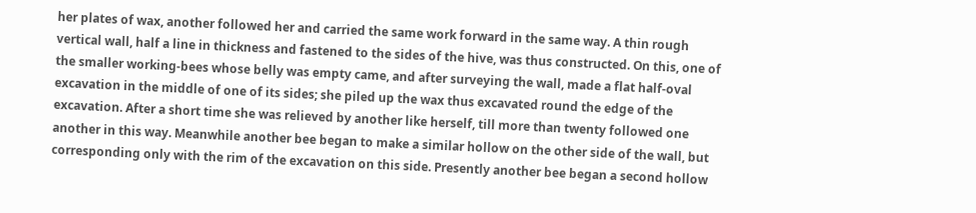her plates of wax, another followed her and carried the same work forward in the same way. A thin rough vertical wall, half a line in thickness and fastened to the sides of the hive, was thus constructed. On this, one of the smaller working-bees whose belly was empty came, and after surveying the wall, made a flat half-oval excavation in the middle of one of its sides; she piled up the wax thus excavated round the edge of the excavation. After a short time she was relieved by another like herself, till more than twenty followed one another in this way. Meanwhile another bee began to make a similar hollow on the other side of the wall, but corresponding only with the rim of the excavation on this side. Presently another bee began a second hollow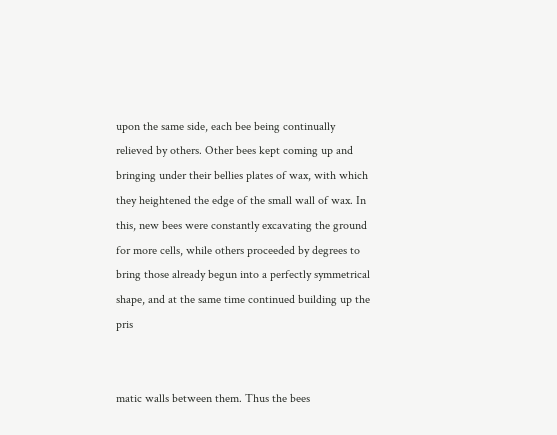upon the same side, each bee being continually relieved by others. Other bees kept coming up and bringing under their bellies plates of wax, with which they heightened the edge of the small wall of wax. In this, new bees were constantly excavating the ground for more cells, while others proceeded by degrees to bring those already begun into a perfectly symmetrical shape, and at the same time continued building up the pris


matic walls between them. Thus the bees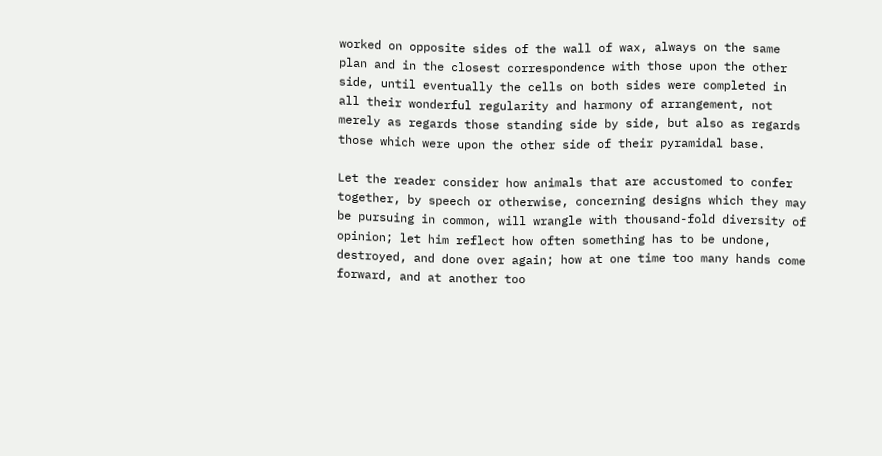worked on opposite sides of the wall of wax, always on the same plan and in the closest correspondence with those upon the other side, until eventually the cells on both sides were completed in all their wonderful regularity and harmony of arrangement, not merely as regards those standing side by side, but also as regards those which were upon the other side of their pyramidal base.

Let the reader consider how animals that are accustomed to confer together, by speech or otherwise, concerning designs which they may be pursuing in common, will wrangle with thousand-fold diversity of opinion; let him reflect how often something has to be undone, destroyed, and done over again; how at one time too many hands come forward, and at another too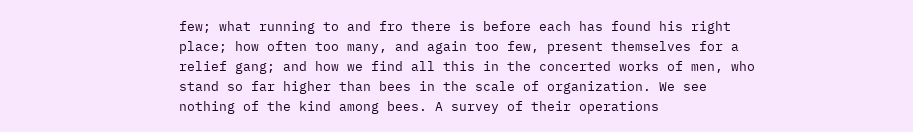few; what running to and fro there is before each has found his right place; how often too many, and again too few, present themselves for a relief gang; and how we find all this in the concerted works of men, who stand so far higher than bees in the scale of organization. We see nothing of the kind among bees. A survey of their operations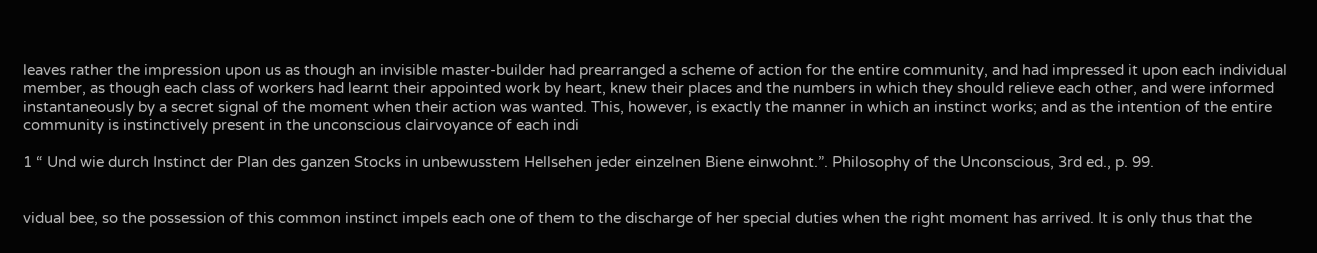leaves rather the impression upon us as though an invisible master-builder had prearranged a scheme of action for the entire community, and had impressed it upon each individual member, as though each class of workers had learnt their appointed work by heart, knew their places and the numbers in which they should relieve each other, and were informed instantaneously by a secret signal of the moment when their action was wanted. This, however, is exactly the manner in which an instinct works; and as the intention of the entire community is instinctively present in the unconscious clairvoyance of each indi

1 “ Und wie durch Instinct der Plan des ganzen Stocks in unbewusstem Hellsehen jeder einzelnen Biene einwohnt.”. Philosophy of the Unconscious, 3rd ed., p. 99.


vidual bee, so the possession of this common instinct impels each one of them to the discharge of her special duties when the right moment has arrived. It is only thus that the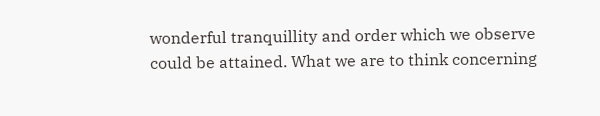wonderful tranquillity and order which we observe could be attained. What we are to think concerning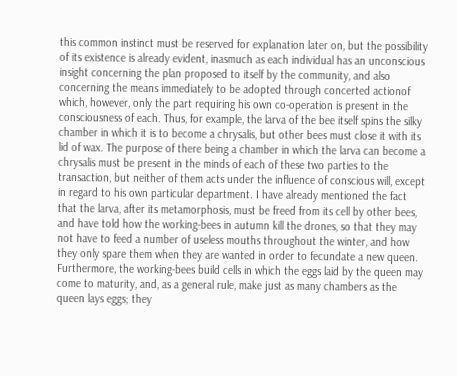this common instinct must be reserved for explanation later on, but the possibility of its existence is already evident, inasmuch as each individual has an unconscious insight concerning the plan proposed to itself by the community, and also concerning the means immediately to be adopted through concerted actionof which, however, only the part requiring his own co-operation is present in the consciousness of each. Thus, for example, the larva of the bee itself spins the silky chamber in which it is to become a chrysalis, but other bees must close it with its lid of wax. The purpose of there being a chamber in which the larva can become a chrysalis must be present in the minds of each of these two parties to the transaction, but neither of them acts under the influence of conscious will, except in regard to his own particular department. I have already mentioned the fact that the larva, after its metamorphosis, must be freed from its cell by other bees, and have told how the working-bees in autumn kill the drones, so that they may not have to feed a number of useless mouths throughout the winter, and how they only spare them when they are wanted in order to fecundate a new queen. Furthermore, the working-bees build cells in which the eggs laid by the queen may come to maturity, and, as a general rule, make just as many chambers as the queen lays eggs; they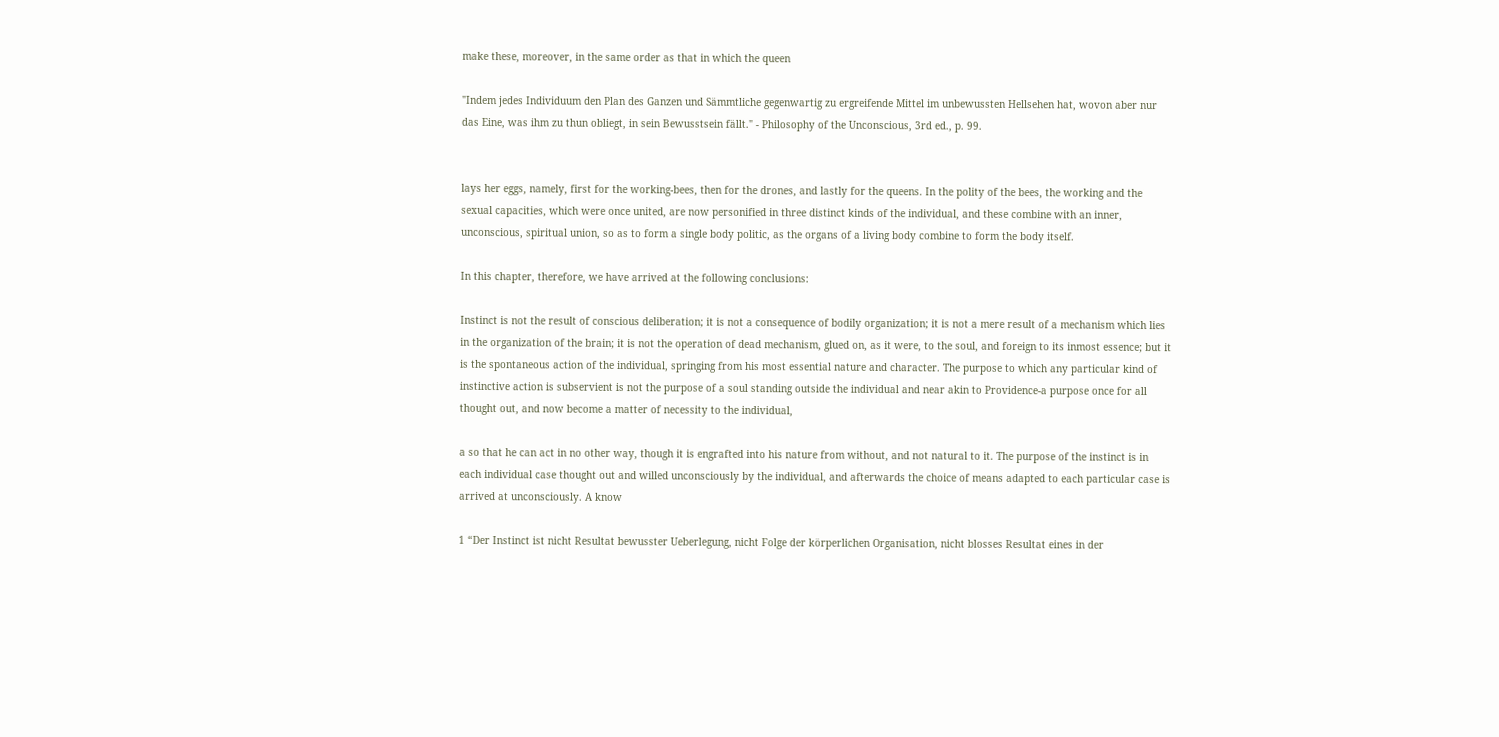make these, moreover, in the same order as that in which the queen

"Indem jedes Individuum den Plan des Ganzen und Sämmtliche gegenwartig zu ergreifende Mittel im unbewussten Hellsehen hat, wovon aber nur das Eine, was ihm zu thun obliegt, in sein Bewusstsein fällt." - Philosophy of the Unconscious, 3rd ed., p. 99.


lays her eggs, namely, first for the working-bees, then for the drones, and lastly for the queens. In the polity of the bees, the working and the sexual capacities, which were once united, are now personified in three distinct kinds of the individual, and these combine with an inner, unconscious, spiritual union, so as to form a single body politic, as the organs of a living body combine to form the body itself.

In this chapter, therefore, we have arrived at the following conclusions:

Instinct is not the result of conscious deliberation; it is not a consequence of bodily organization; it is not a mere result of a mechanism which lies in the organization of the brain; it is not the operation of dead mechanism, glued on, as it were, to the soul, and foreign to its inmost essence; but it is the spontaneous action of the individual, springing from his most essential nature and character. The purpose to which any particular kind of instinctive action is subservient is not the purpose of a soul standing outside the individual and near akin to Providence-a purpose once for all thought out, and now become a matter of necessity to the individual,

a so that he can act in no other way, though it is engrafted into his nature from without, and not natural to it. The purpose of the instinct is in each individual case thought out and willed unconsciously by the individual, and afterwards the choice of means adapted to each particular case is arrived at unconsciously. A know

1 “Der Instinct ist nicht Resultat bewusster Ueberlegung, nicht Folge der körperlichen Organisation, nicht blosses Resultat eines in der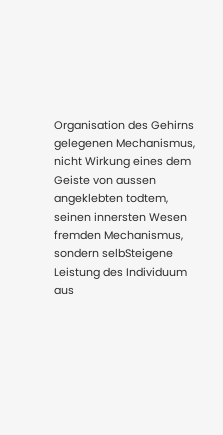Organisation des Gehirns gelegenen Mechanismus, nicht Wirkung eines dem Geiste von aussen angeklebten todtem, seinen innersten Wesen fremden Mechanismus, sondern selbSteigene Leistung des Individuum aus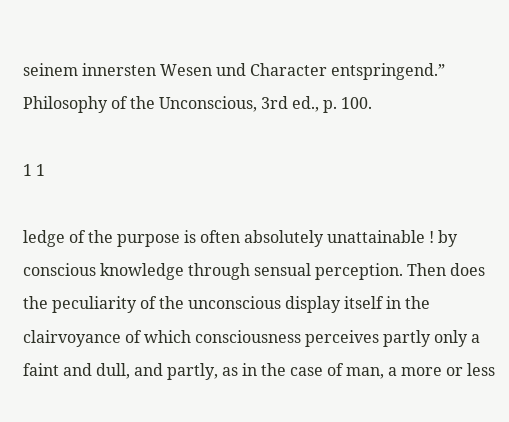seinem innersten Wesen und Character entspringend.” Philosophy of the Unconscious, 3rd ed., p. 100.

1 1

ledge of the purpose is often absolutely unattainable ! by conscious knowledge through sensual perception. Then does the peculiarity of the unconscious display itself in the clairvoyance of which consciousness perceives partly only a faint and dull, and partly, as in the case of man, a more or less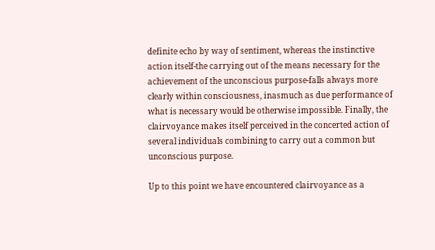definite echo by way of sentiment, whereas the instinctive action itself-the carrying out of the means necessary for the achievement of the unconscious purpose-falls always more clearly within consciousness, inasmuch as due performance of what is necessary would be otherwise impossible. Finally, the clairvoyance makes itself perceived in the concerted action of several individuals combining to carry out a common but unconscious purpose.

Up to this point we have encountered clairvoyance as a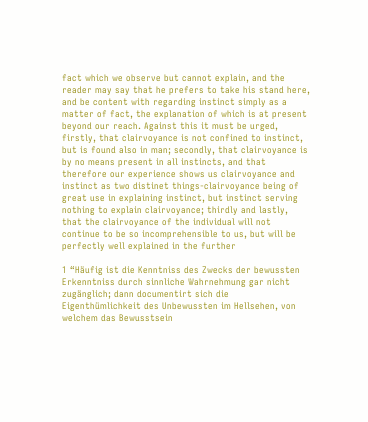fact which we observe but cannot explain, and the reader may say that he prefers to take his stand here, and be content with regarding instinct simply as a matter of fact, the explanation of which is at present beyond our reach. Against this it must be urged, firstly, that clairvoyance is not confined to instinct, but is found also in man; secondly, that clairvoyance is by no means present in all instincts, and that therefore our experience shows us clairvoyance and instinct as two distinet things-clairvoyance being of great use in explaining instinct, but instinct serving nothing to explain clairvoyance; thirdly and lastly, that the clairvoyance of the individual will not continue to be so incomprehensible to us, but will be perfectly well explained in the further

1 “Häufig ist die Kenntniss des Zwecks der bewussten Erkenntniss durch sinnliche Wahrnehmung gar nicht zugänglich; dann documentirt sich die Eigenthümlichkeit des Unbewussten im Hellsehen, von welchem das Bewusstsein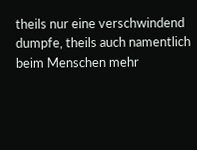theils nur eine verschwindend dumpfe, theils auch namentlich beim Menschen mehr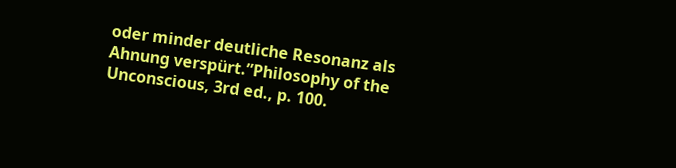oder minder deutliche Resonanz als Ahnung verspürt.”Philosophy of the Unconscious, 3rd ed., p. 100.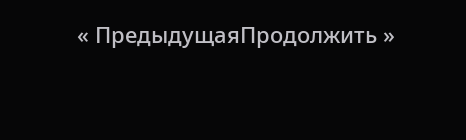« ПредыдущаяПродолжить »